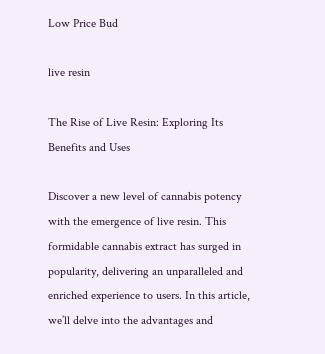Low Price Bud

live resin

The Rise of Live Resin: Exploring Its Benefits and Uses

Discover a new level of cannabis potency with the emergence of live resin. This formidable cannabis extract has surged in popularity, delivering an unparalleled and enriched experience to users. In this article, we’ll delve into the advantages and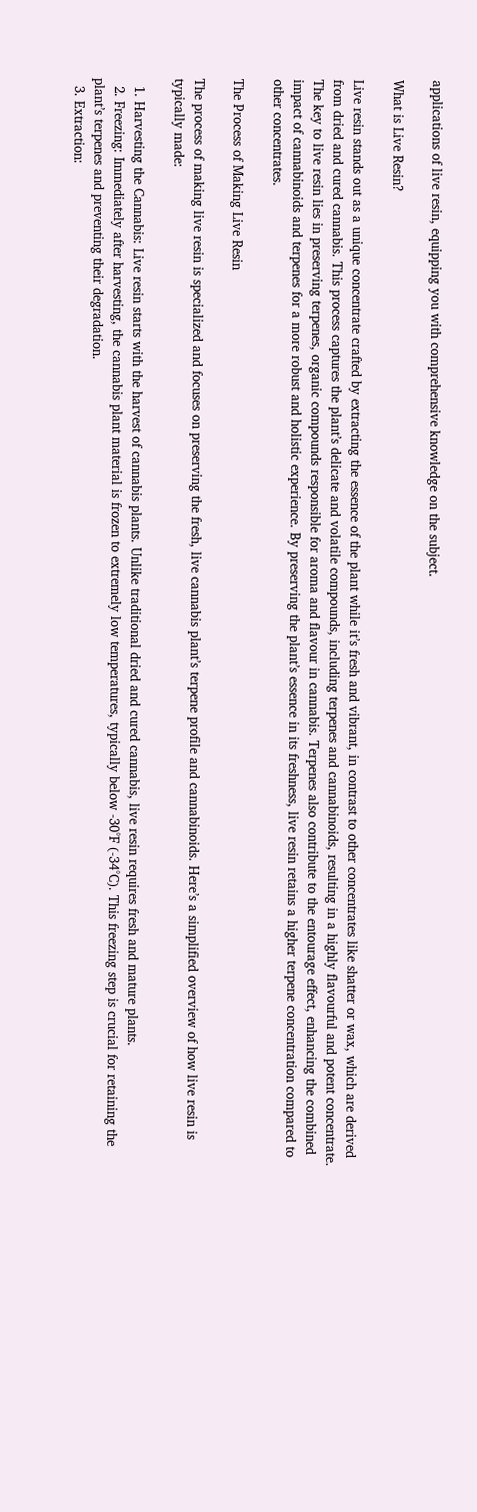applications of live resin, equipping you with comprehensive knowledge on the subject.

What is Live Resin?

Live resin stands out as a unique concentrate crafted by extracting the essence of the plant while it’s fresh and vibrant, in contrast to other concentrates like shatter or wax, which are derived from dried and cured cannabis. This process captures the plant’s delicate and volatile compounds, including terpenes and cannabinoids, resulting in a highly flavourful and potent concentrate. The key to live resin lies in preserving terpenes, organic compounds responsible for aroma and flavour in cannabis. Terpenes also contribute to the entourage effect, enhancing the combined impact of cannabinoids and terpenes for a more robust and holistic experience. By preserving the plant’s essence in its freshness, live resin retains a higher terpene concentration compared to other concentrates.

The Process of Making Live Resin

The process of making live resin is specialized and focuses on preserving the fresh, live cannabis plant’s terpene profile and cannabinoids. Here’s a simplified overview of how live resin is typically made:

  1. Harvesting the Cannabis: Live resin starts with the harvest of cannabis plants. Unlike traditional dried and cured cannabis, live resin requires fresh and mature plants.
  2. Freezing: Immediately after harvesting, the cannabis plant material is frozen to extremely low temperatures, typically below -30°F (-34°C). This freezing step is crucial for retaining the plant’s terpenes and preventing their degradation.
  3. Extraction: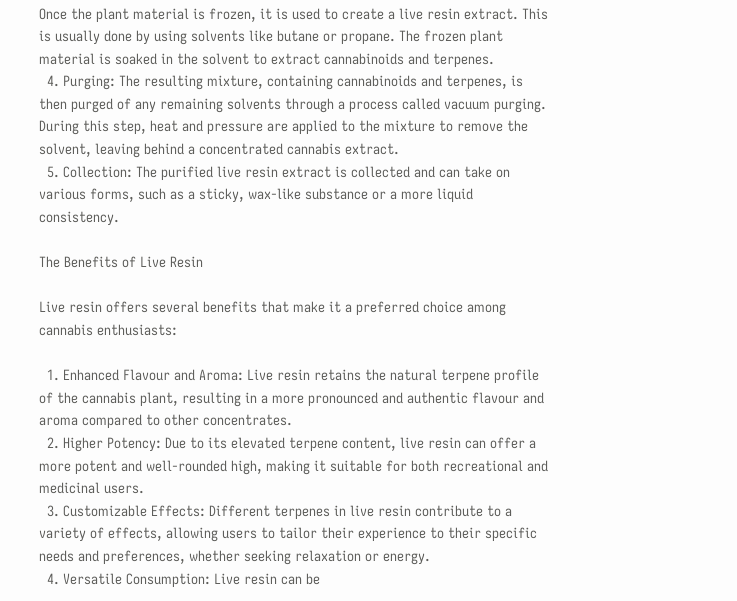Once the plant material is frozen, it is used to create a live resin extract. This is usually done by using solvents like butane or propane. The frozen plant material is soaked in the solvent to extract cannabinoids and terpenes.
  4. Purging: The resulting mixture, containing cannabinoids and terpenes, is then purged of any remaining solvents through a process called vacuum purging. During this step, heat and pressure are applied to the mixture to remove the solvent, leaving behind a concentrated cannabis extract.
  5. Collection: The purified live resin extract is collected and can take on various forms, such as a sticky, wax-like substance or a more liquid consistency.

The Benefits of Live Resin

Live resin offers several benefits that make it a preferred choice among cannabis enthusiasts:

  1. Enhanced Flavour and Aroma: Live resin retains the natural terpene profile of the cannabis plant, resulting in a more pronounced and authentic flavour and aroma compared to other concentrates.
  2. Higher Potency: Due to its elevated terpene content, live resin can offer a more potent and well-rounded high, making it suitable for both recreational and medicinal users.
  3. Customizable Effects: Different terpenes in live resin contribute to a variety of effects, allowing users to tailor their experience to their specific needs and preferences, whether seeking relaxation or energy.
  4. Versatile Consumption: Live resin can be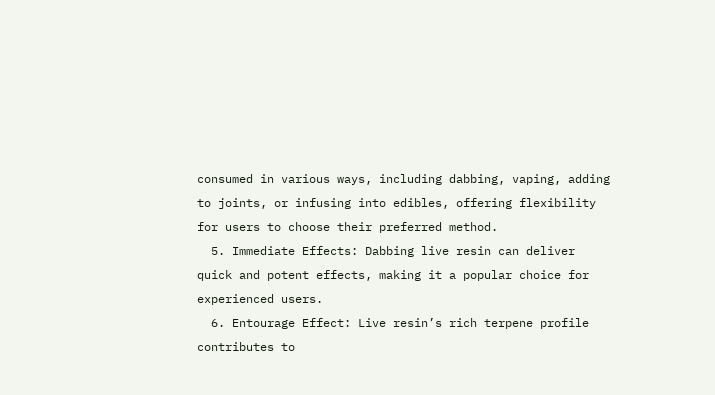consumed in various ways, including dabbing, vaping, adding to joints, or infusing into edibles, offering flexibility for users to choose their preferred method.
  5. Immediate Effects: Dabbing live resin can deliver quick and potent effects, making it a popular choice for experienced users.
  6. Entourage Effect: Live resin’s rich terpene profile contributes to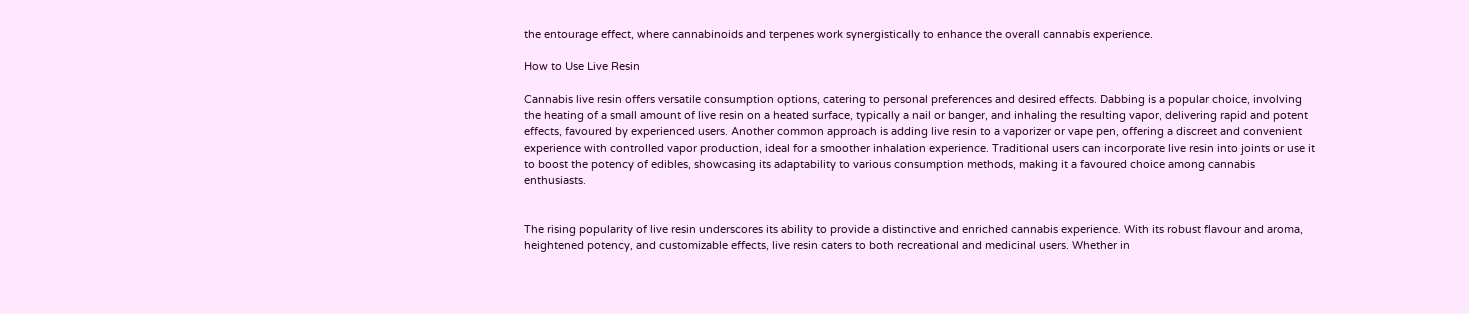the entourage effect, where cannabinoids and terpenes work synergistically to enhance the overall cannabis experience.

How to Use Live Resin

Cannabis live resin offers versatile consumption options, catering to personal preferences and desired effects. Dabbing is a popular choice, involving the heating of a small amount of live resin on a heated surface, typically a nail or banger, and inhaling the resulting vapor, delivering rapid and potent effects, favoured by experienced users. Another common approach is adding live resin to a vaporizer or vape pen, offering a discreet and convenient experience with controlled vapor production, ideal for a smoother inhalation experience. Traditional users can incorporate live resin into joints or use it to boost the potency of edibles, showcasing its adaptability to various consumption methods, making it a favoured choice among cannabis enthusiasts.


The rising popularity of live resin underscores its ability to provide a distinctive and enriched cannabis experience. With its robust flavour and aroma, heightened potency, and customizable effects, live resin caters to both recreational and medicinal users. Whether in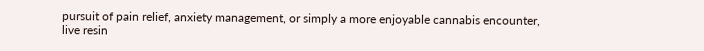pursuit of pain relief, anxiety management, or simply a more enjoyable cannabis encounter, live resin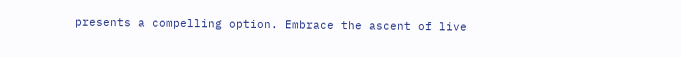presents a compelling option. Embrace the ascent of live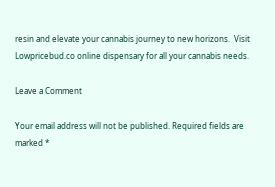resin and elevate your cannabis journey to new horizons.  Visit Lowpricebud.co online dispensary for all your cannabis needs.

Leave a Comment

Your email address will not be published. Required fields are marked *